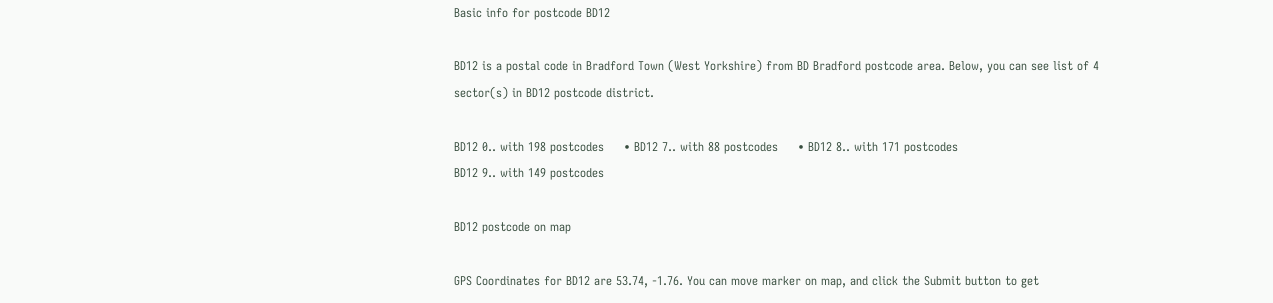Basic info for postcode BD12

BD12 is a postal code in Bradford Town (West Yorkshire) from BD Bradford postcode area. Below, you can see list of 4 sector(s) in BD12 postcode district.

BD12 0.. with 198 postcodes     • BD12 7.. with 88 postcodes     • BD12 8.. with 171 postcodes
BD12 9.. with 149 postcodes

BD12 postcode on map

GPS Coordinates for BD12 are 53.74, -1.76. You can move marker on map, and click the Submit button to get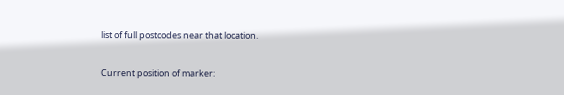list of full postcodes near that location.

Current position of marker: